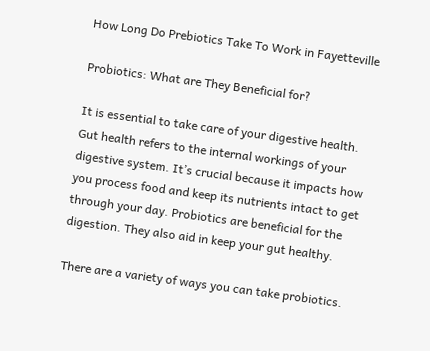How Long Do Prebiotics Take To Work in Fayetteville

Probiotics: What are They Beneficial for?

It is essential to take care of your digestive health. Gut health refers to the internal workings of your digestive system. It’s crucial because it impacts how you process food and keep its nutrients intact to get through your day. Probiotics are beneficial for the digestion. They also aid in keep your gut healthy.

There are a variety of ways you can take probiotics.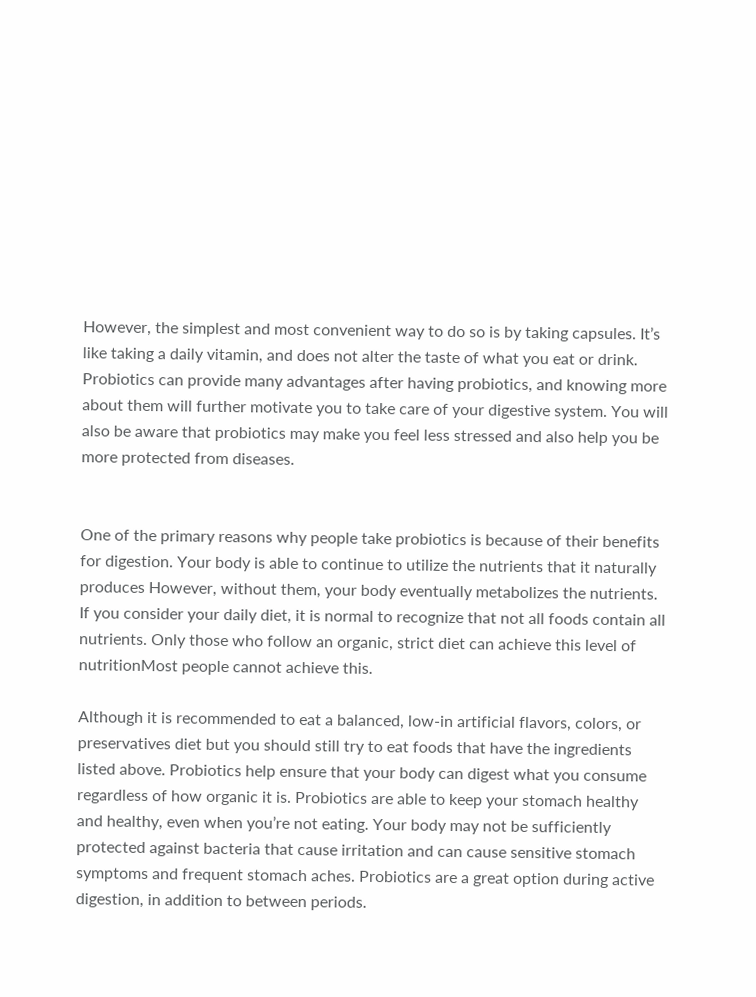However, the simplest and most convenient way to do so is by taking capsules. It’s like taking a daily vitamin, and does not alter the taste of what you eat or drink. Probiotics can provide many advantages after having probiotics, and knowing more about them will further motivate you to take care of your digestive system. You will also be aware that probiotics may make you feel less stressed and also help you be more protected from diseases.


One of the primary reasons why people take probiotics is because of their benefits for digestion. Your body is able to continue to utilize the nutrients that it naturally produces However, without them, your body eventually metabolizes the nutrients. If you consider your daily diet, it is normal to recognize that not all foods contain all nutrients. Only those who follow an organic, strict diet can achieve this level of nutritionMost people cannot achieve this.

Although it is recommended to eat a balanced, low-in artificial flavors, colors, or preservatives diet but you should still try to eat foods that have the ingredients listed above. Probiotics help ensure that your body can digest what you consume regardless of how organic it is. Probiotics are able to keep your stomach healthy and healthy, even when you’re not eating. Your body may not be sufficiently protected against bacteria that cause irritation and can cause sensitive stomach symptoms and frequent stomach aches. Probiotics are a great option during active digestion, in addition to between periods.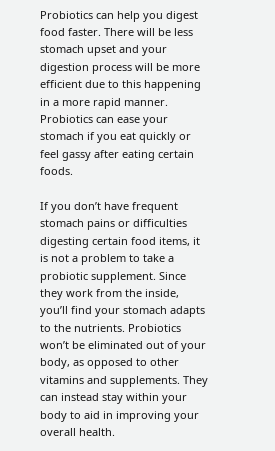Probiotics can help you digest food faster. There will be less stomach upset and your digestion process will be more efficient due to this happening in a more rapid manner. Probiotics can ease your stomach if you eat quickly or feel gassy after eating certain foods.

If you don’t have frequent stomach pains or difficulties digesting certain food items, it is not a problem to take a probiotic supplement. Since they work from the inside, you’ll find your stomach adapts to the nutrients. Probiotics won’t be eliminated out of your body, as opposed to other vitamins and supplements. They can instead stay within your body to aid in improving your overall health.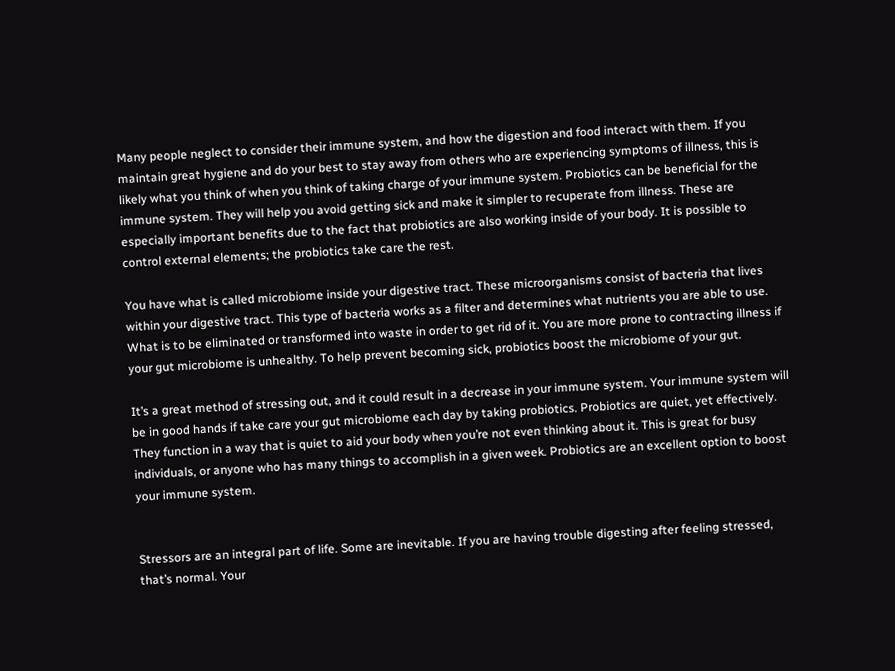Many people neglect to consider their immune system, and how the digestion and food interact with them. If you maintain great hygiene and do your best to stay away from others who are experiencing symptoms of illness, this is likely what you think of when you think of taking charge of your immune system. Probiotics can be beneficial for the immune system. They will help you avoid getting sick and make it simpler to recuperate from illness. These are especially important benefits due to the fact that probiotics are also working inside of your body. It is possible to control external elements; the probiotics take care the rest.

You have what is called microbiome inside your digestive tract. These microorganisms consist of bacteria that lives within your digestive tract. This type of bacteria works as a filter and determines what nutrients you are able to use. What is to be eliminated or transformed into waste in order to get rid of it. You are more prone to contracting illness if your gut microbiome is unhealthy. To help prevent becoming sick, probiotics boost the microbiome of your gut.

It’s a great method of stressing out, and it could result in a decrease in your immune system. Your immune system will be in good hands if take care your gut microbiome each day by taking probiotics. Probiotics are quiet, yet effectively. They function in a way that is quiet to aid your body when you’re not even thinking about it. This is great for busy individuals, or anyone who has many things to accomplish in a given week. Probiotics are an excellent option to boost your immune system.


Stressors are an integral part of life. Some are inevitable. If you are having trouble digesting after feeling stressed, that’s normal. Your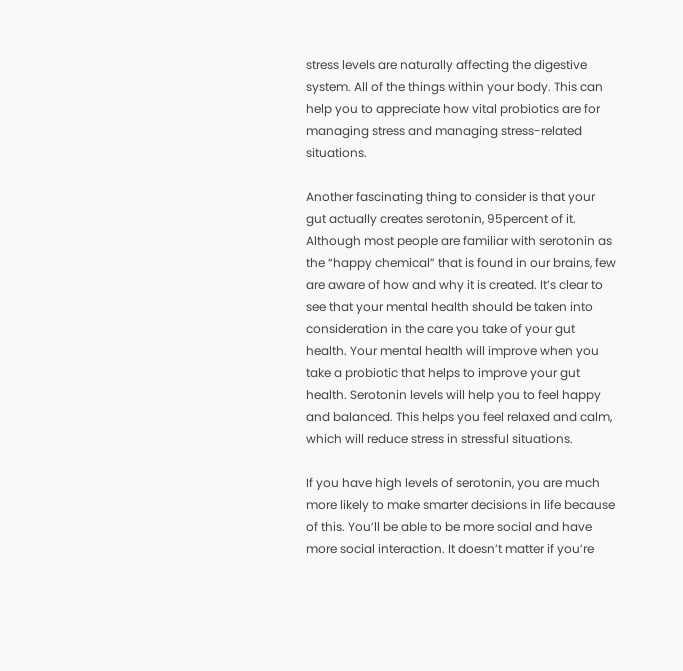stress levels are naturally affecting the digestive system. All of the things within your body. This can help you to appreciate how vital probiotics are for managing stress and managing stress-related situations.

Another fascinating thing to consider is that your gut actually creates serotonin, 95percent of it. Although most people are familiar with serotonin as the “happy chemical” that is found in our brains, few are aware of how and why it is created. It’s clear to see that your mental health should be taken into consideration in the care you take of your gut health. Your mental health will improve when you take a probiotic that helps to improve your gut health. Serotonin levels will help you to feel happy and balanced. This helps you feel relaxed and calm, which will reduce stress in stressful situations.

If you have high levels of serotonin, you are much more likely to make smarter decisions in life because of this. You’ll be able to be more social and have more social interaction. It doesn’t matter if you’re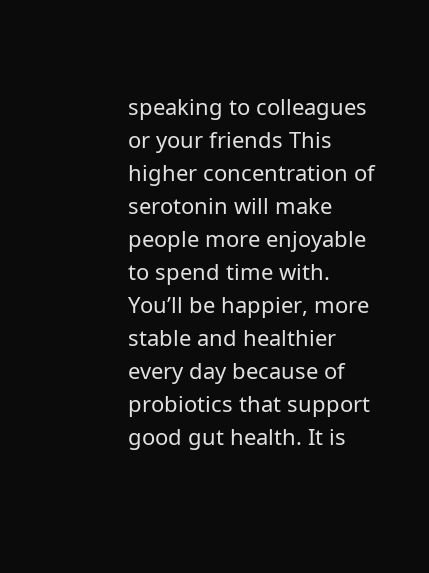speaking to colleagues or your friends This higher concentration of serotonin will make people more enjoyable to spend time with. You’ll be happier, more stable and healthier every day because of probiotics that support good gut health. It is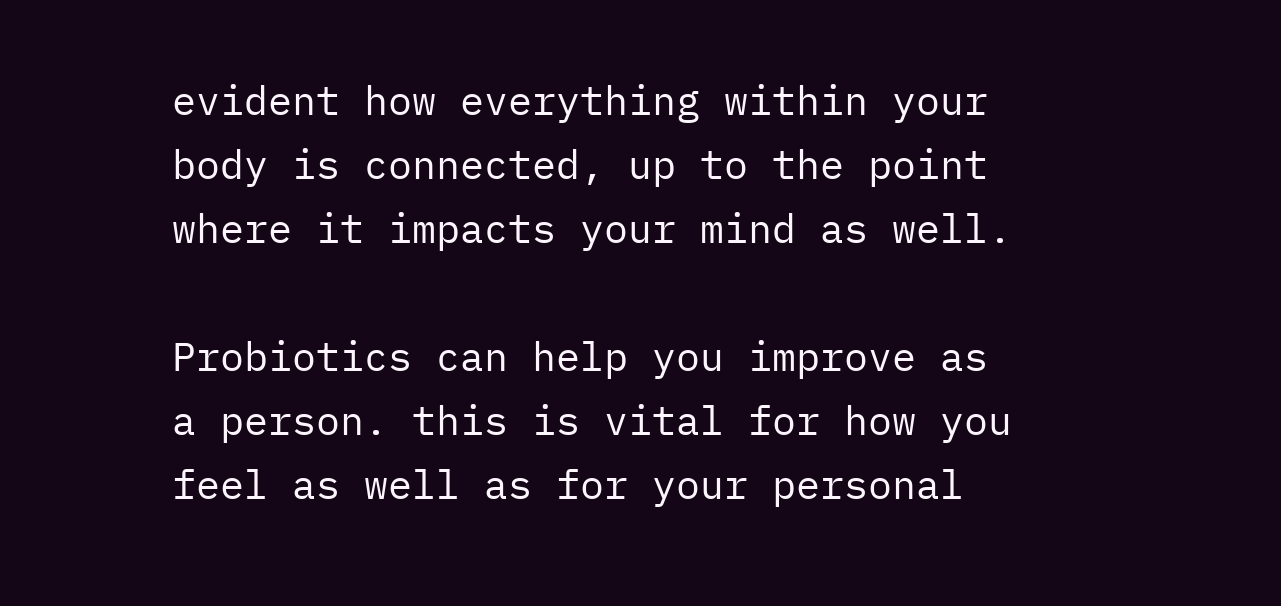evident how everything within your body is connected, up to the point where it impacts your mind as well.

Probiotics can help you improve as a person. this is vital for how you feel as well as for your personal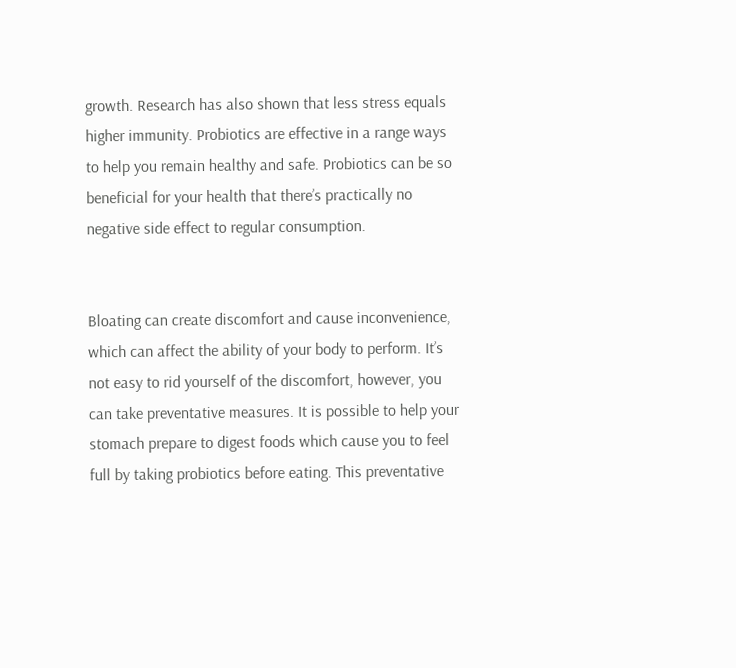growth. Research has also shown that less stress equals higher immunity. Probiotics are effective in a range ways to help you remain healthy and safe. Probiotics can be so beneficial for your health that there’s practically no negative side effect to regular consumption.


Bloating can create discomfort and cause inconvenience, which can affect the ability of your body to perform. It’s not easy to rid yourself of the discomfort, however, you can take preventative measures. It is possible to help your stomach prepare to digest foods which cause you to feel full by taking probiotics before eating. This preventative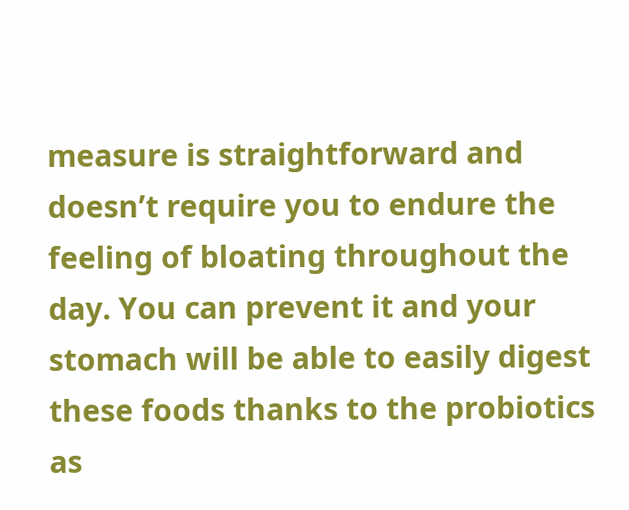measure is straightforward and doesn’t require you to endure the feeling of bloating throughout the day. You can prevent it and your stomach will be able to easily digest these foods thanks to the probiotics as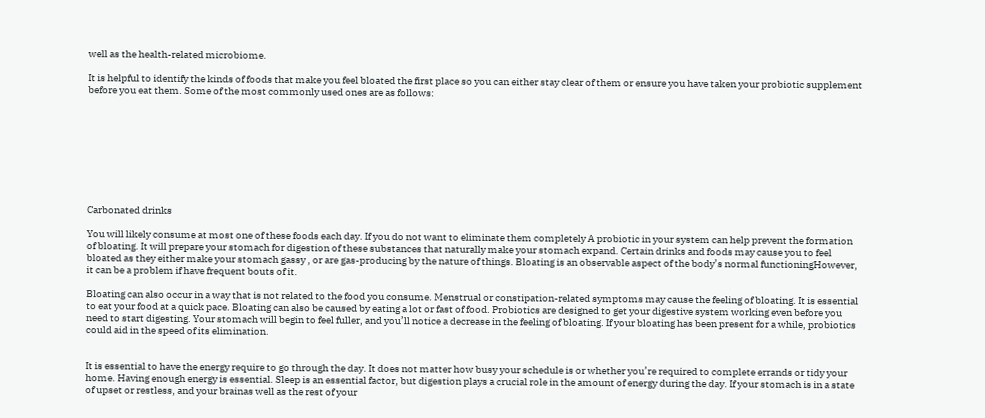well as the health-related microbiome.

It is helpful to identify the kinds of foods that make you feel bloated the first place so you can either stay clear of them or ensure you have taken your probiotic supplement before you eat them. Some of the most commonly used ones are as follows:









Carbonated drinks

You will likely consume at most one of these foods each day. If you do not want to eliminate them completely A probiotic in your system can help prevent the formation of bloating. It will prepare your stomach for digestion of these substances that naturally make your stomach expand. Certain drinks and foods may cause you to feel bloated as they either make your stomach gassy , or are gas-producing by the nature of things. Bloating is an observable aspect of the body’s normal functioningHowever, it can be a problem if have frequent bouts of it.

Bloating can also occur in a way that is not related to the food you consume. Menstrual or constipation-related symptoms may cause the feeling of bloating. It is essential to eat your food at a quick pace. Bloating can also be caused by eating a lot or fast of food. Probiotics are designed to get your digestive system working even before you need to start digesting. Your stomach will begin to feel fuller, and you’ll notice a decrease in the feeling of bloating. If your bloating has been present for a while, probiotics could aid in the speed of its elimination.


It is essential to have the energy require to go through the day. It does not matter how busy your schedule is or whether you’re required to complete errands or tidy your home. Having enough energy is essential. Sleep is an essential factor, but digestion plays a crucial role in the amount of energy during the day. If your stomach is in a state of upset or restless, and your brainas well as the rest of your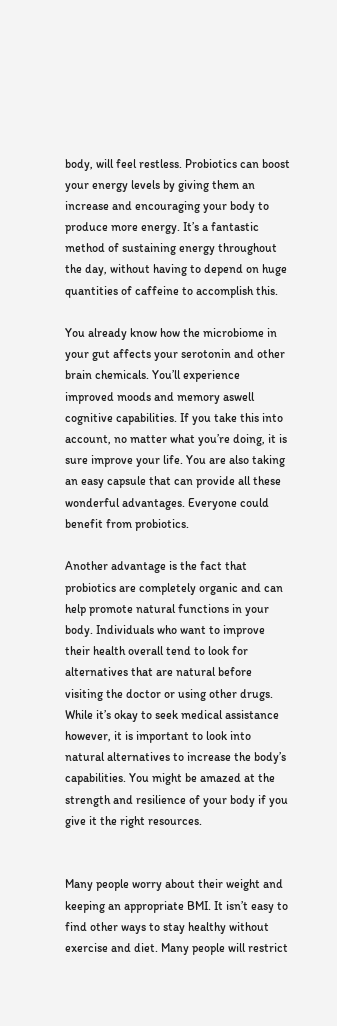body, will feel restless. Probiotics can boost your energy levels by giving them an increase and encouraging your body to produce more energy. It’s a fantastic method of sustaining energy throughout the day, without having to depend on huge quantities of caffeine to accomplish this.

You already know how the microbiome in your gut affects your serotonin and other brain chemicals. You’ll experience improved moods and memory aswell cognitive capabilities. If you take this into account, no matter what you’re doing, it is sure improve your life. You are also taking an easy capsule that can provide all these wonderful advantages. Everyone could benefit from probiotics.

Another advantage is the fact that probiotics are completely organic and can help promote natural functions in your body. Individuals who want to improve their health overall tend to look for alternatives that are natural before visiting the doctor or using other drugs. While it’s okay to seek medical assistance however, it is important to look into natural alternatives to increase the body’s capabilities. You might be amazed at the strength and resilience of your body if you give it the right resources.


Many people worry about their weight and keeping an appropriate BMI. It isn’t easy to find other ways to stay healthy without exercise and diet. Many people will restrict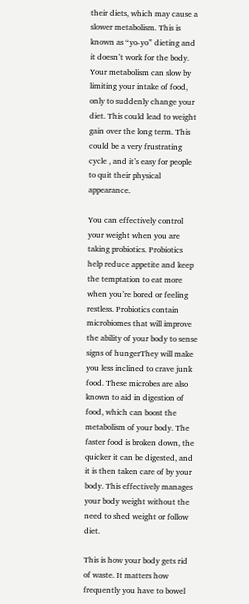their diets, which may cause a slower metabolism. This is known as “yo-yo” dieting and it doesn’t work for the body. Your metabolism can slow by limiting your intake of food, only to suddenly change your diet. This could lead to weight gain over the long term. This could be a very frustrating cycle , and it’s easy for people to quit their physical appearance.

You can effectively control your weight when you are taking probiotics. Probiotics help reduce appetite and keep the temptation to eat more when you’re bored or feeling restless. Probiotics contain microbiomes that will improve the ability of your body to sense signs of hungerThey will make you less inclined to crave junk food. These microbes are also known to aid in digestion of food, which can boost the metabolism of your body. The faster food is broken down, the quicker it can be digested, and it is then taken care of by your body. This effectively manages your body weight without the need to shed weight or follow diet.

This is how your body gets rid of waste. It matters how frequently you have to bowel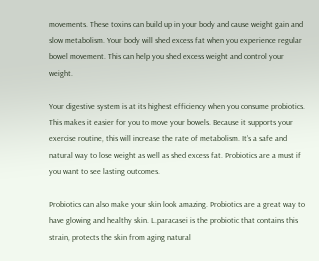movements. These toxins can build up in your body and cause weight gain and slow metabolism. Your body will shed excess fat when you experience regular bowel movement. This can help you shed excess weight and control your weight.

Your digestive system is at its highest efficiency when you consume probiotics. This makes it easier for you to move your bowels. Because it supports your exercise routine, this will increase the rate of metabolism. It’s a safe and natural way to lose weight as well as shed excess fat. Probiotics are a must if you want to see lasting outcomes.

Probiotics can also make your skin look amazing. Probiotics are a great way to have glowing and healthy skin. L.paracasei is the probiotic that contains this strain, protects the skin from aging natural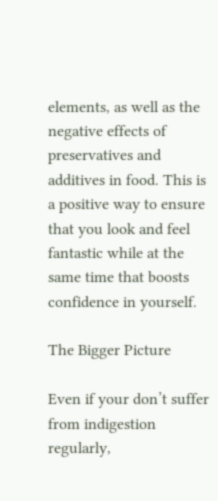elements, as well as the negative effects of preservatives and additives in food. This is a positive way to ensure that you look and feel fantastic while at the same time that boosts confidence in yourself.

The Bigger Picture

Even if your don’t suffer from indigestion regularly,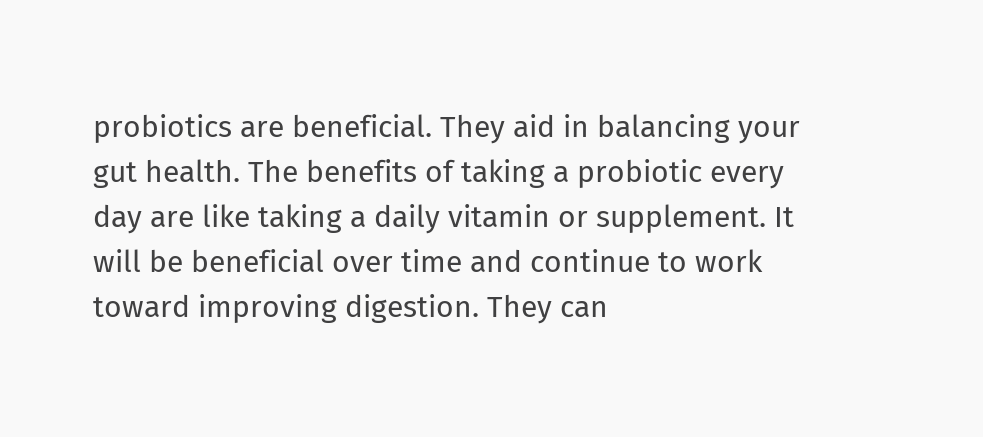probiotics are beneficial. They aid in balancing your gut health. The benefits of taking a probiotic every day are like taking a daily vitamin or supplement. It will be beneficial over time and continue to work toward improving digestion. They can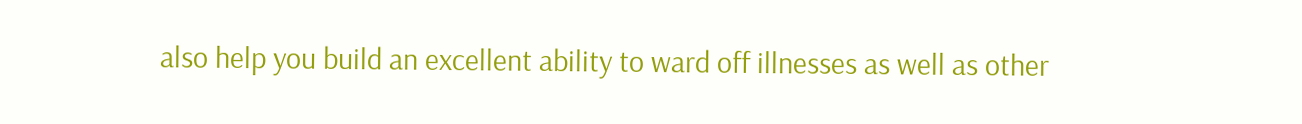also help you build an excellent ability to ward off illnesses as well as other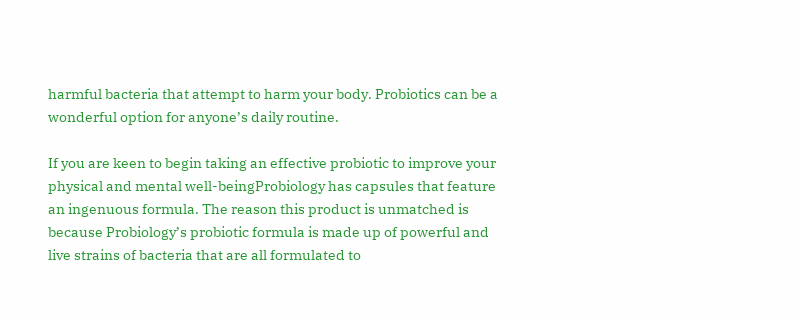harmful bacteria that attempt to harm your body. Probiotics can be a wonderful option for anyone’s daily routine.

If you are keen to begin taking an effective probiotic to improve your physical and mental well-beingProbiology has capsules that feature an ingenuous formula. The reason this product is unmatched is because Probiology’s probiotic formula is made up of powerful and live strains of bacteria that are all formulated to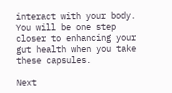interact with your body. You will be one step closer to enhancing your gut health when you take these capsules.

Next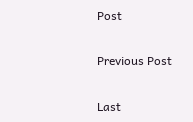Post

Previous Post

Last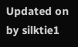Updated on by silktie1